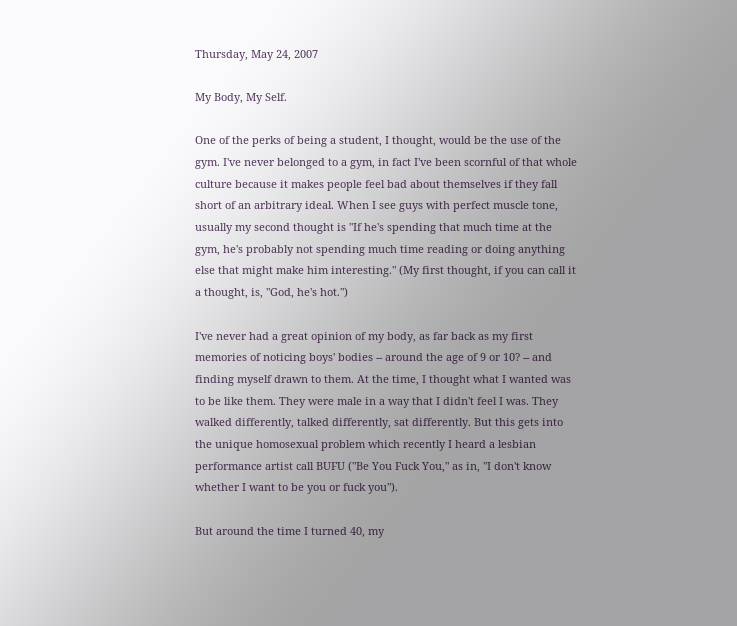Thursday, May 24, 2007

My Body, My Self.

One of the perks of being a student, I thought, would be the use of the gym. I've never belonged to a gym, in fact I've been scornful of that whole culture because it makes people feel bad about themselves if they fall short of an arbitrary ideal. When I see guys with perfect muscle tone, usually my second thought is "If he's spending that much time at the gym, he's probably not spending much time reading or doing anything else that might make him interesting." (My first thought, if you can call it a thought, is, "God, he's hot.")

I've never had a great opinion of my body, as far back as my first memories of noticing boys' bodies -- around the age of 9 or 10? -- and finding myself drawn to them. At the time, I thought what I wanted was to be like them. They were male in a way that I didn't feel I was. They walked differently, talked differently, sat differently. But this gets into the unique homosexual problem which recently I heard a lesbian performance artist call BUFU ("Be You Fuck You," as in, "I don't know whether I want to be you or fuck you").

But around the time I turned 40, my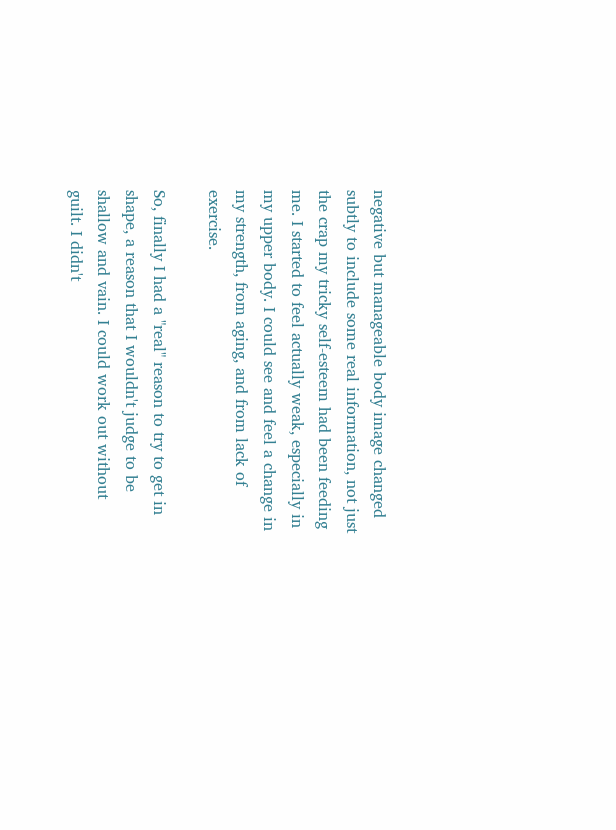negative but manageable body image changed subtly to include some real information, not just the crap my tricky self-esteem had been feeding me. I started to feel actually weak, especially in my upper body. I could see and feel a change in my strength, from aging, and from lack of exercise.

So, finally I had a "real" reason to try to get in shape, a reason that I wouldn't judge to be shallow and vain. I could work out without guilt. I didn't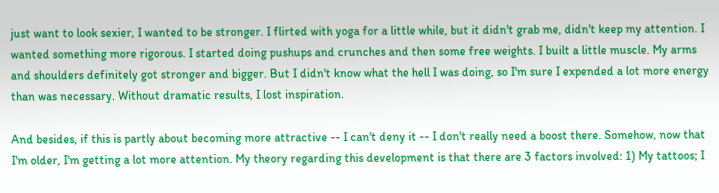just want to look sexier, I wanted to be stronger. I flirted with yoga for a little while, but it didn't grab me, didn't keep my attention. I wanted something more rigorous. I started doing pushups and crunches and then some free weights. I built a little muscle. My arms and shoulders definitely got stronger and bigger. But I didn't know what the hell I was doing, so I'm sure I expended a lot more energy than was necessary. Without dramatic results, I lost inspiration.

And besides, if this is partly about becoming more attractive -- I can't deny it -- I don't really need a boost there. Somehow, now that I'm older, I'm getting a lot more attention. My theory regarding this development is that there are 3 factors involved: 1) My tattoos; I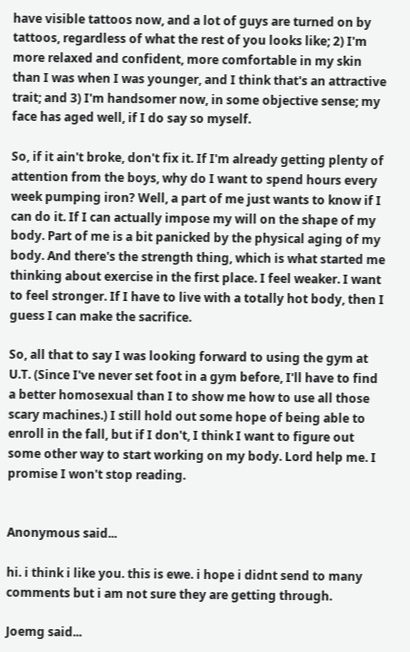have visible tattoos now, and a lot of guys are turned on by tattoos, regardless of what the rest of you looks like; 2) I'm more relaxed and confident, more comfortable in my skin than I was when I was younger, and I think that's an attractive trait; and 3) I'm handsomer now, in some objective sense; my face has aged well, if I do say so myself.

So, if it ain't broke, don't fix it. If I'm already getting plenty of attention from the boys, why do I want to spend hours every week pumping iron? Well, a part of me just wants to know if I can do it. If I can actually impose my will on the shape of my body. Part of me is a bit panicked by the physical aging of my body. And there's the strength thing, which is what started me thinking about exercise in the first place. I feel weaker. I want to feel stronger. If I have to live with a totally hot body, then I guess I can make the sacrifice.

So, all that to say I was looking forward to using the gym at U.T. (Since I've never set foot in a gym before, I'll have to find a better homosexual than I to show me how to use all those scary machines.) I still hold out some hope of being able to enroll in the fall, but if I don't, I think I want to figure out some other way to start working on my body. Lord help me. I promise I won't stop reading.


Anonymous said...

hi. i think i like you. this is ewe. i hope i didnt send to many comments but i am not sure they are getting through.

Joemg said...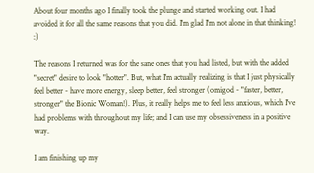About four months ago I finally took the plunge and started working out. I had avoided it for all the same reasons that you did. I'm glad I'm not alone in that thinking! :)

The reasons I returned was for the sane ones that you had listed, but with the added "secret" desire to look "hotter". But, what I'm actually realizing is that I just physically feel better - have more energy, sleep better, feel stronger (omigod - "faster, better, stronger" the Bionic Woman!). Plus, it really helps me to feel less anxious, which I've had problems with throughout my life; and I can use my obsessiveness in a positive way.

I am finishing up my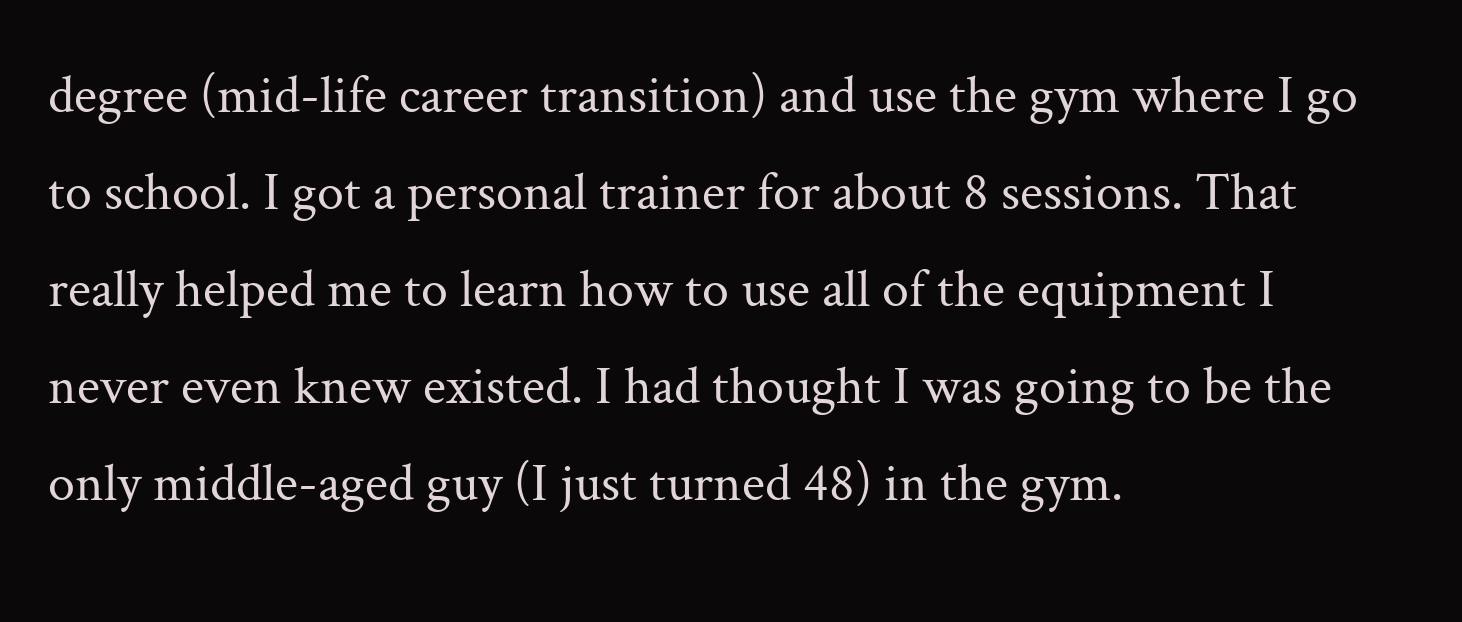degree (mid-life career transition) and use the gym where I go to school. I got a personal trainer for about 8 sessions. That really helped me to learn how to use all of the equipment I never even knew existed. I had thought I was going to be the only middle-aged guy (I just turned 48) in the gym.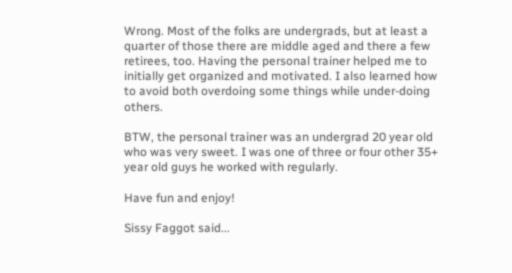Wrong. Most of the folks are undergrads, but at least a quarter of those there are middle aged and there a few retirees, too. Having the personal trainer helped me to initially get organized and motivated. I also learned how to avoid both overdoing some things while under-doing others.

BTW, the personal trainer was an undergrad 20 year old who was very sweet. I was one of three or four other 35+ year old guys he worked with regularly.

Have fun and enjoy!

Sissy Faggot said...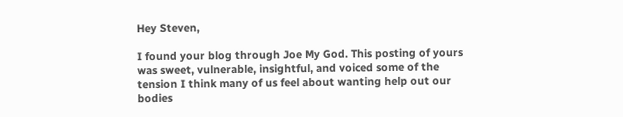Hey Steven,

I found your blog through Joe My God. This posting of yours was sweet, vulnerable, insightful, and voiced some of the tension I think many of us feel about wanting help out our bodies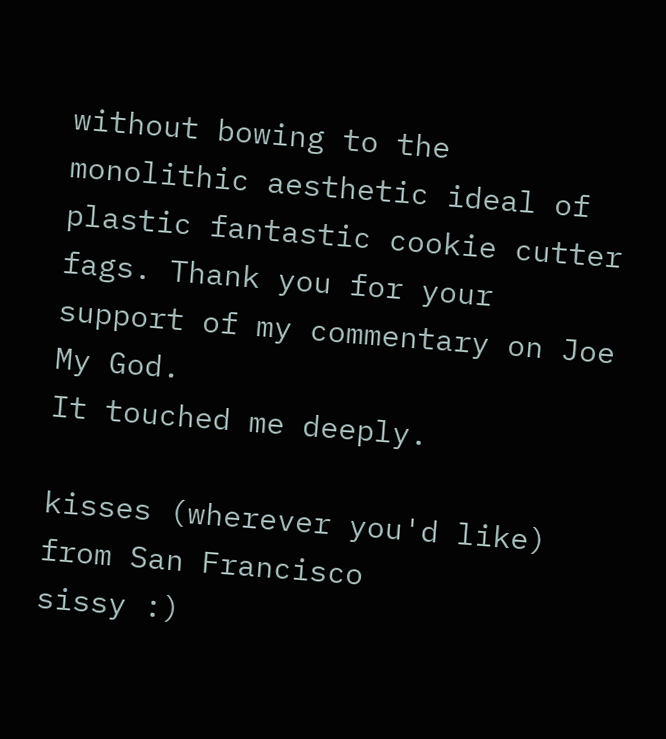without bowing to the monolithic aesthetic ideal of plastic fantastic cookie cutter fags. Thank you for your support of my commentary on Joe My God.
It touched me deeply.

kisses (wherever you'd like) from San Francisco
sissy :)